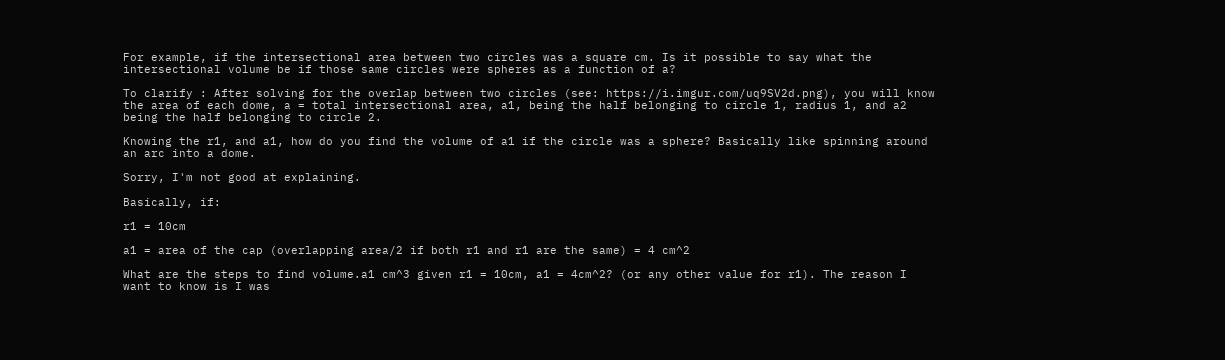For example, if the intersectional area between two circles was a square cm. Is it possible to say what the intersectional volume be if those same circles were spheres as a function of a?

To clarify : After solving for the overlap between two circles (see: https://i.imgur.com/uq9SV2d.png), you will know the area of each dome, a = total intersectional area, a1, being the half belonging to circle 1, radius 1, and a2 being the half belonging to circle 2.

Knowing the r1, and a1, how do you find the volume of a1 if the circle was a sphere? Basically like spinning around an arc into a dome.

Sorry, I'm not good at explaining.

Basically, if:

r1 = 10cm

a1 = area of the cap (overlapping area/2 if both r1 and r1 are the same) = 4 cm^2

What are the steps to find volume.a1 cm^3 given r1 = 10cm, a1 = 4cm^2? (or any other value for r1). The reason I want to know is I was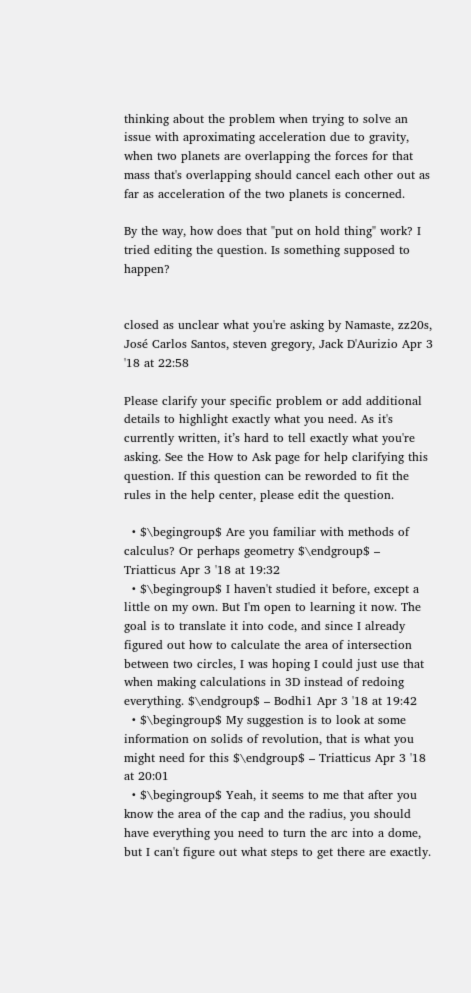thinking about the problem when trying to solve an issue with aproximating acceleration due to gravity, when two planets are overlapping the forces for that mass that's overlapping should cancel each other out as far as acceleration of the two planets is concerned.

By the way, how does that "put on hold thing" work? I tried editing the question. Is something supposed to happen?


closed as unclear what you're asking by Namaste, zz20s, José Carlos Santos, steven gregory, Jack D'Aurizio Apr 3 '18 at 22:58

Please clarify your specific problem or add additional details to highlight exactly what you need. As it's currently written, it’s hard to tell exactly what you're asking. See the How to Ask page for help clarifying this question. If this question can be reworded to fit the rules in the help center, please edit the question.

  • $\begingroup$ Are you familiar with methods of calculus? Or perhaps geometry $\endgroup$ – Triatticus Apr 3 '18 at 19:32
  • $\begingroup$ I haven't studied it before, except a little on my own. But I'm open to learning it now. The goal is to translate it into code, and since I already figured out how to calculate the area of intersection between two circles, I was hoping I could just use that when making calculations in 3D instead of redoing everything. $\endgroup$ – Bodhi1 Apr 3 '18 at 19:42
  • $\begingroup$ My suggestion is to look at some information on solids of revolution, that is what you might need for this $\endgroup$ – Triatticus Apr 3 '18 at 20:01
  • $\begingroup$ Yeah, it seems to me that after you know the area of the cap and the radius, you should have everything you need to turn the arc into a dome, but I can't figure out what steps to get there are exactly.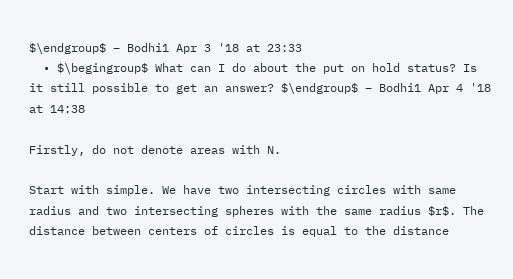$\endgroup$ – Bodhi1 Apr 3 '18 at 23:33
  • $\begingroup$ What can I do about the put on hold status? Is it still possible to get an answer? $\endgroup$ – Bodhi1 Apr 4 '18 at 14:38

Firstly, do not denote areas with N.

Start with simple. We have two intersecting circles with same radius and two intersecting spheres with the same radius $r$. The distance between centers of circles is equal to the distance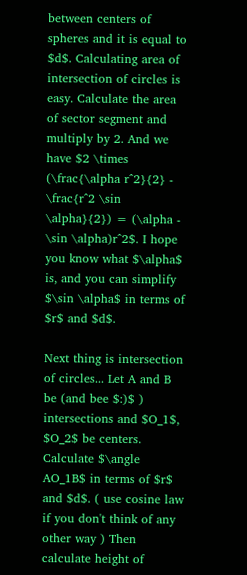between centers of spheres and it is equal to $d$. Calculating area of intersection of circles is easy. Calculate the area of sector segment and multiply by 2. And we have $2 \times (\frac{\alpha r^2}{2} - \frac{r^2 \sin \alpha}{2}) = (\alpha - \sin \alpha)r^2$. I hope you know what $\alpha$ is, and you can simplify $\sin \alpha$ in terms of $r$ and $d$.

Next thing is intersection of circles... Let A and B be (and bee $:)$ ) intersections and $O_1$, $O_2$ be centers. Calculate $\angle AO_1B$ in terms of $r$ and $d$. ( use cosine law if you don't think of any other way ) Then calculate height of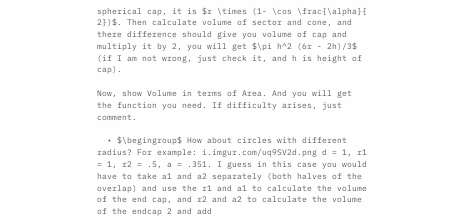spherical cap, it is $r \times (1- \cos \frac{\alpha}{ 2})$. Then calculate volume of sector and cone, and there difference should give you volume of cap and multiply it by 2, you will get $\pi h^2 (6r - 2h)/3$ (if I am not wrong, just check it, and h is height of cap).

Now, show Volume in terms of Area. And you will get the function you need. If difficulty arises, just comment.

  • $\begingroup$ How about circles with different radius? For example: i.imgur.com/uq9SV2d.png d = 1, r1 = 1, r2 = .5, a = .351. I guess in this case you would have to take a1 and a2 separately (both halves of the overlap) and use the r1 and a1 to calculate the volume of the end cap, and r2 and a2 to calculate the volume of the endcap 2 and add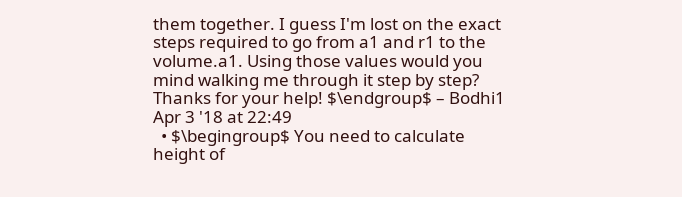them together. I guess I'm lost on the exact steps required to go from a1 and r1 to the volume.a1. Using those values would you mind walking me through it step by step? Thanks for your help! $\endgroup$ – Bodhi1 Apr 3 '18 at 22:49
  • $\begingroup$ You need to calculate height of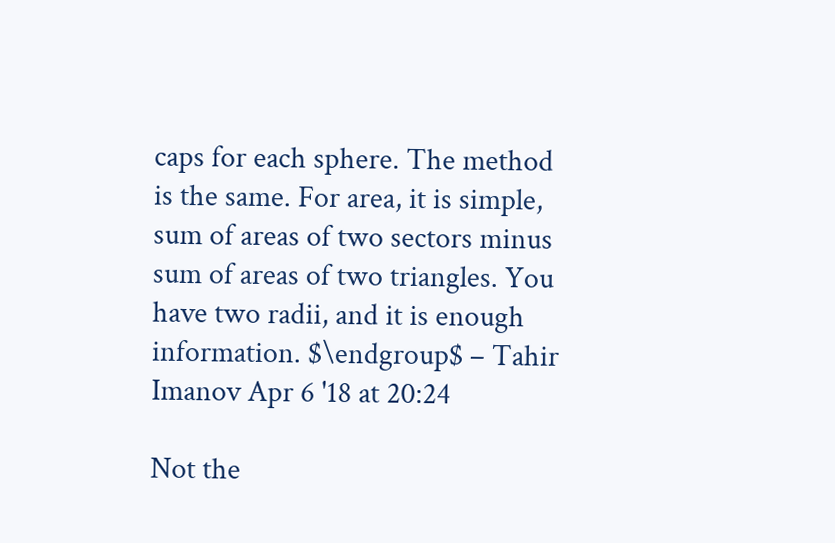caps for each sphere. The method is the same. For area, it is simple, sum of areas of two sectors minus sum of areas of two triangles. You have two radii, and it is enough information. $\endgroup$ – Tahir Imanov Apr 6 '18 at 20:24

Not the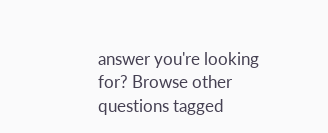answer you're looking for? Browse other questions tagged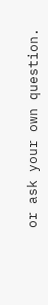or ask your own question.